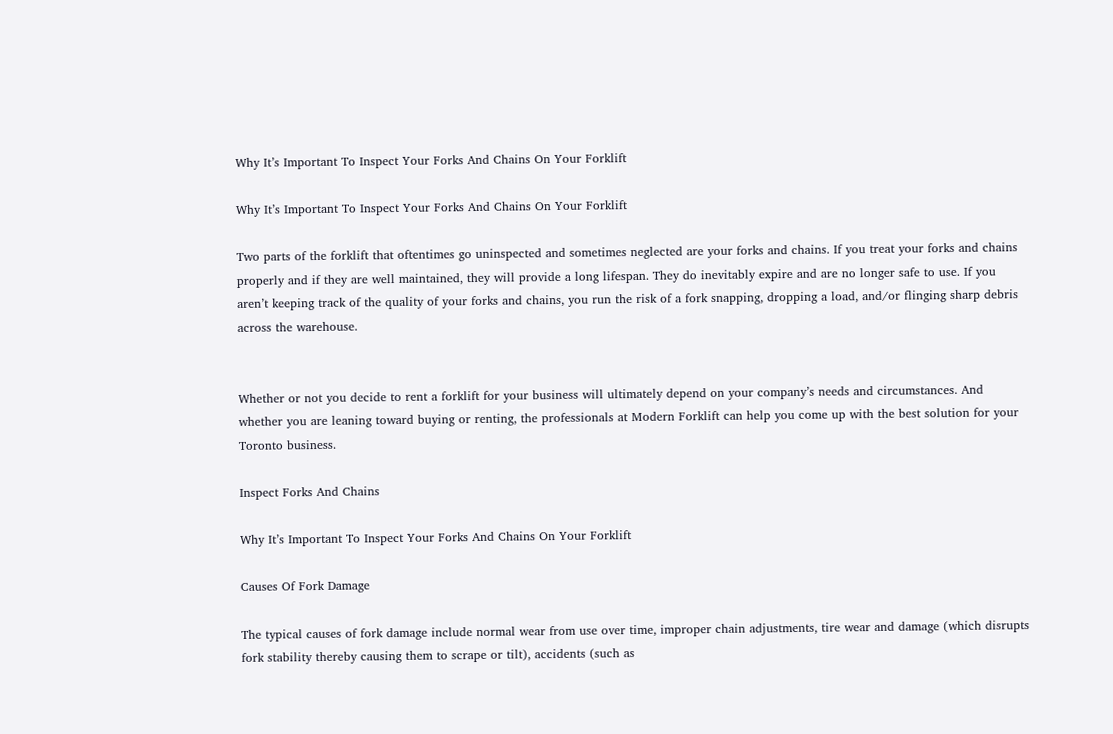Why It’s Important To Inspect Your Forks And Chains On Your Forklift

Why It’s Important To Inspect Your Forks And Chains On Your Forklift

Two parts of the forklift that oftentimes go uninspected and sometimes neglected are your forks and chains. If you treat your forks and chains properly and if they are well maintained, they will provide a long lifespan. They do inevitably expire and are no longer safe to use. If you aren’t keeping track of the quality of your forks and chains, you run the risk of a fork snapping, dropping a load, and/or flinging sharp debris across the warehouse.


Whether or not you decide to rent a forklift for your business will ultimately depend on your company’s needs and circumstances. And whether you are leaning toward buying or renting, the professionals at Modern Forklift can help you come up with the best solution for your Toronto business.

Inspect Forks And Chains

Why It’s Important To Inspect Your Forks And Chains On Your Forklift

Causes Of Fork Damage

The typical causes of fork damage include normal wear from use over time, improper chain adjustments, tire wear and damage (which disrupts fork stability thereby causing them to scrape or tilt), accidents (such as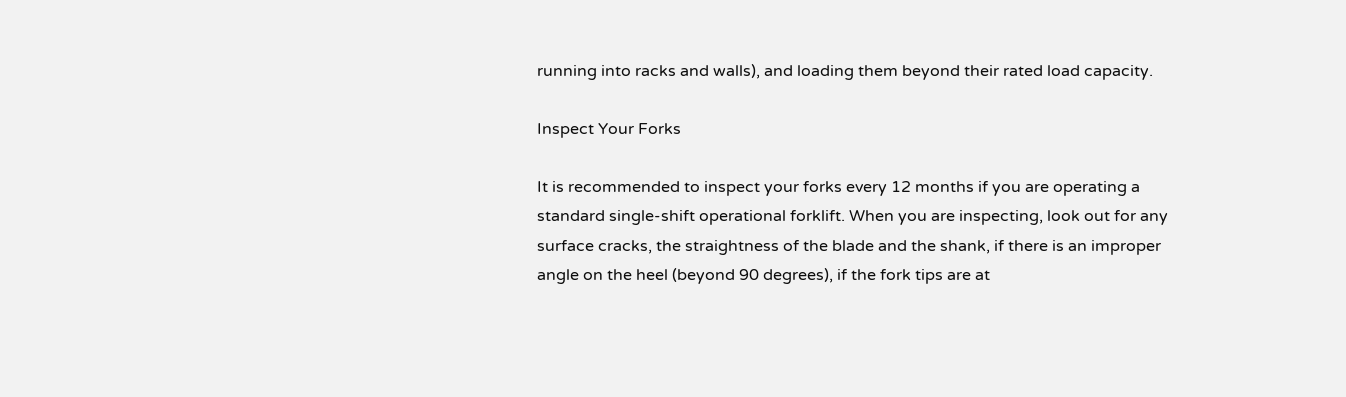running into racks and walls), and loading them beyond their rated load capacity.

Inspect Your Forks

It is recommended to inspect your forks every 12 months if you are operating a standard single-shift operational forklift. When you are inspecting, look out for any surface cracks, the straightness of the blade and the shank, if there is an improper angle on the heel (beyond 90 degrees), if the fork tips are at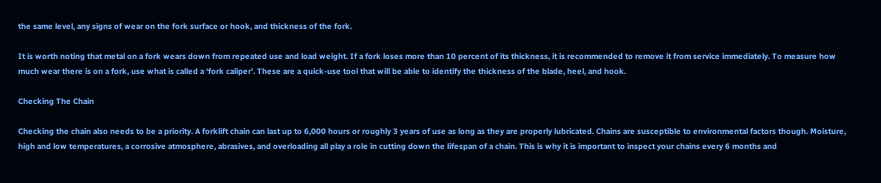the same level, any signs of wear on the fork surface or hook, and thickness of the fork.

It is worth noting that metal on a fork wears down from repeated use and load weight. If a fork loses more than 10 percent of its thickness, it is recommended to remove it from service immediately. To measure how much wear there is on a fork, use what is called a ‘fork caliper’. These are a quick-use tool that will be able to identify the thickness of the blade, heel, and hook.

Checking The Chain

Checking the chain also needs to be a priority. A forklift chain can last up to 6,000 hours or roughly 3 years of use as long as they are properly lubricated. Chains are susceptible to environmental factors though. Moisture, high and low temperatures, a corrosive atmosphere, abrasives, and overloading all play a role in cutting down the lifespan of a chain. This is why it is important to inspect your chains every 6 months and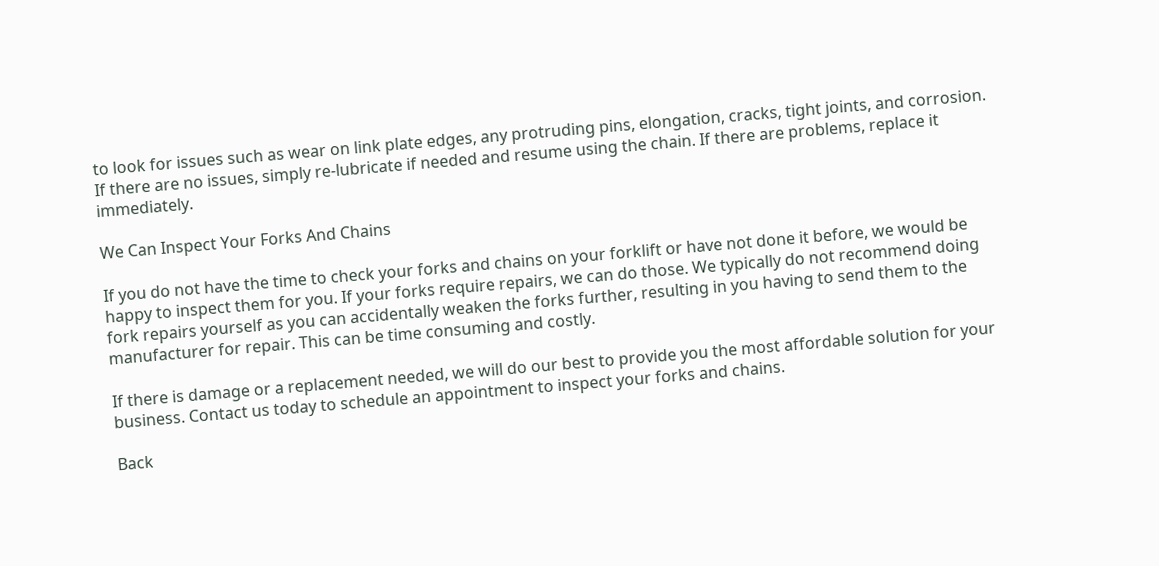to look for issues such as wear on link plate edges, any protruding pins, elongation, cracks, tight joints, and corrosion. If there are no issues, simply re-lubricate if needed and resume using the chain. If there are problems, replace it immediately.

We Can Inspect Your Forks And Chains

If you do not have the time to check your forks and chains on your forklift or have not done it before, we would be happy to inspect them for you. If your forks require repairs, we can do those. We typically do not recommend doing fork repairs yourself as you can accidentally weaken the forks further, resulting in you having to send them to the manufacturer for repair. This can be time consuming and costly.

If there is damage or a replacement needed, we will do our best to provide you the most affordable solution for your business. Contact us today to schedule an appointment to inspect your forks and chains.

Back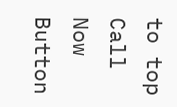to top
Call Now Button